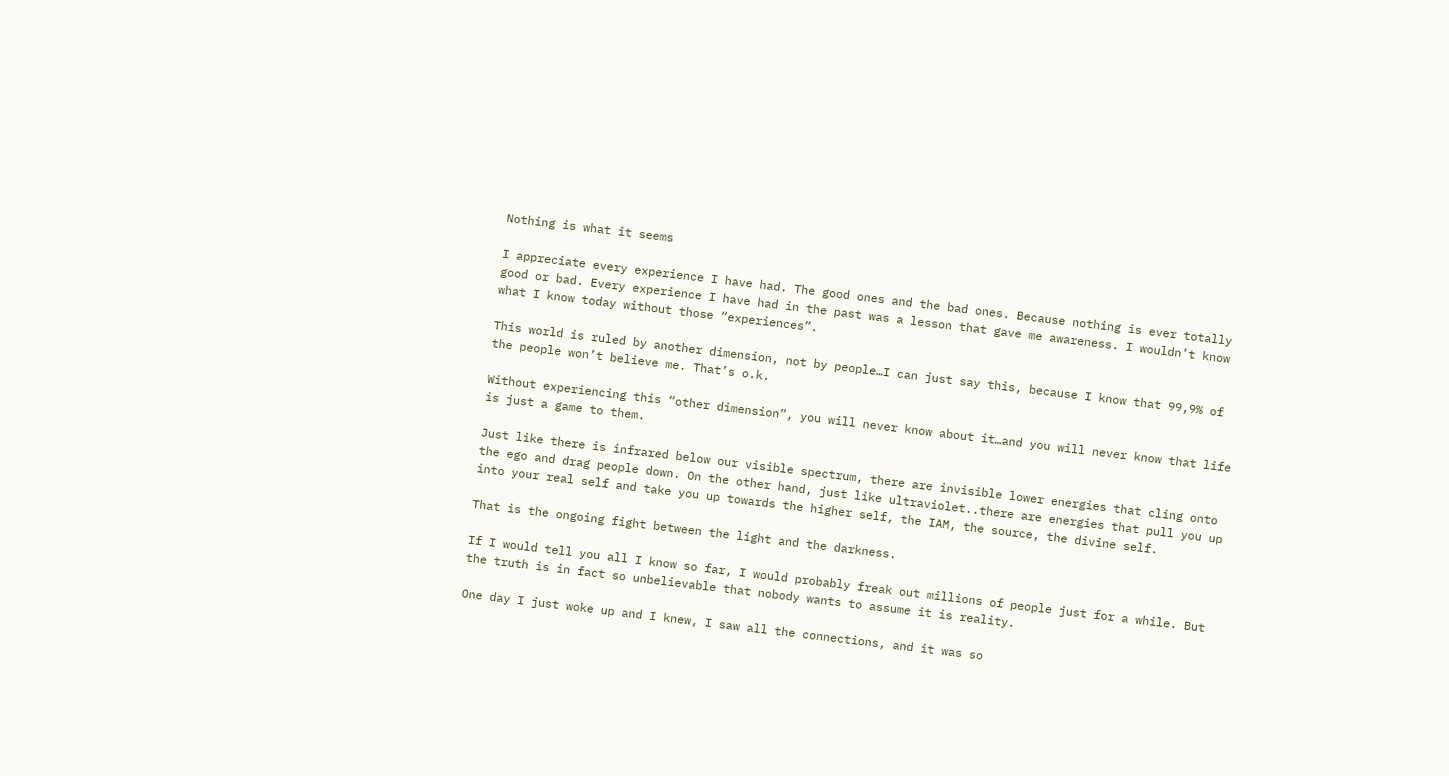Nothing is what it seems

I appreciate every experience I have had. The good ones and the bad ones. Because nothing is ever totally good or bad. Every experience I have had in the past was a lesson that gave me awareness. I wouldn’t know what I know today without those “experiences”.

This world is ruled by another dimension, not by people…I can just say this, because I know that 99,9% of the people won’t believe me. That’s o.k.

Without experiencing this “other dimension”, you will never know about it…and you will never know that life is just a game to them.

Just like there is infrared below our visible spectrum, there are invisible lower energies that cling onto the ego and drag people down. On the other hand, just like ultraviolet..there are energies that pull you up into your real self and take you up towards the higher self, the IAM, the source, the divine self.

That is the ongoing fight between the light and the darkness.

If I would tell you all I know so far, I would probably freak out millions of people just for a while. But the truth is in fact so unbelievable that nobody wants to assume it is reality.

One day I just woke up and I knew, I saw all the connections, and it was so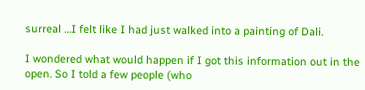surreal …I felt like I had just walked into a painting of Dali.

I wondered what would happen if I got this information out in the open. So I told a few people (who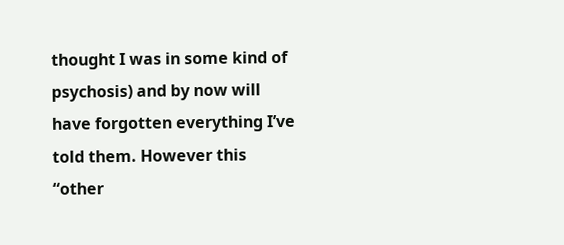thought I was in some kind of psychosis) and by now will have forgotten everything I’ve told them. However this “other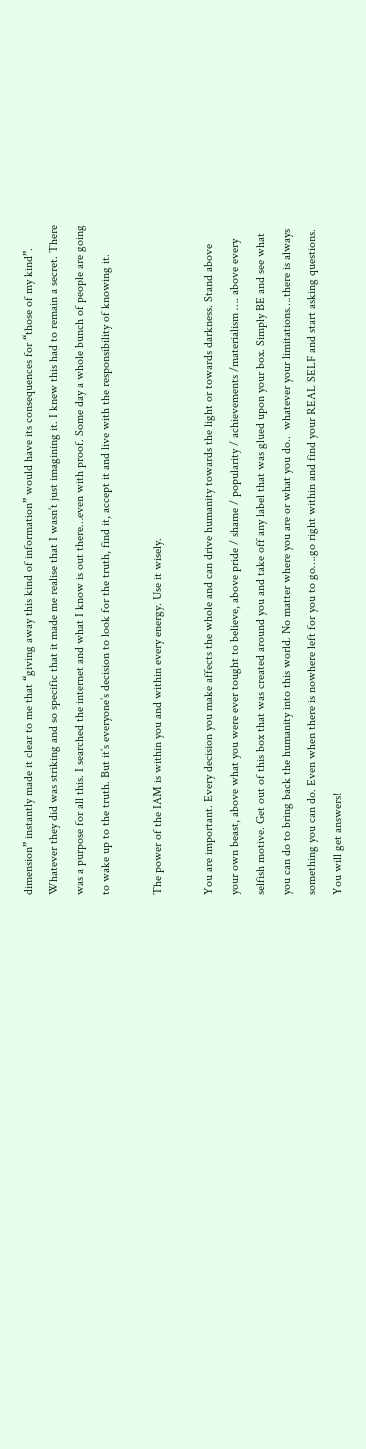dimension” instantly made it clear to me that “giving away this kind of information” would have its consequences for “those of my kind”. Whatever they did was striking and so specific that it made me realise that I wasn’t just imagining it. I knew this had to remain a secret. There was a purpose for all this. I searched the internet and what I know is out there…even with proof. Some day a whole bunch of people are going to wake up to the truth. But it’s everyone’s decision to look for the truth, find it, accept it and live with the responsibility of knowing it.

The power of the IAM is within you and within every energy. Use it wisely.

You are important. Every decision you make affects the whole and can drive humanity towards the light or towards darkness. Stand above your own beast, above what you were ever tought to believe, above pride / shame / popularity / achievements /materialism …. above every selfish motive. Get out of this box that was created around you and take off any label that was glued upon your box. Simply BE and see what you can do to bring back the humanity into this world. No matter where you are or what you do..  whatever your limitations….there is always something you can do. Even when there is nowhere left for you to go….go right within and find your REAL SELF and start asking questions. You will get answers!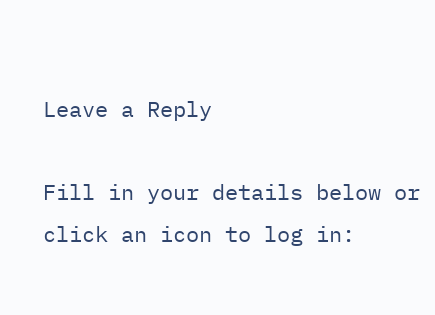Leave a Reply

Fill in your details below or click an icon to log in: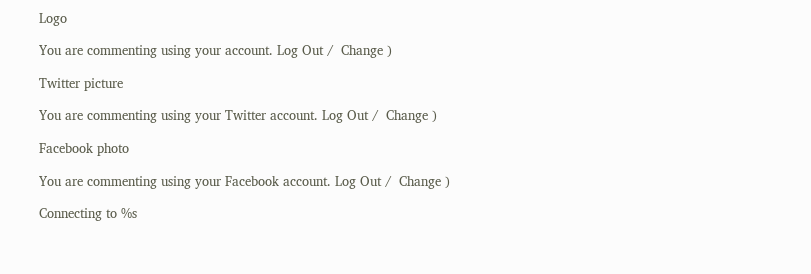Logo

You are commenting using your account. Log Out /  Change )

Twitter picture

You are commenting using your Twitter account. Log Out /  Change )

Facebook photo

You are commenting using your Facebook account. Log Out /  Change )

Connecting to %s